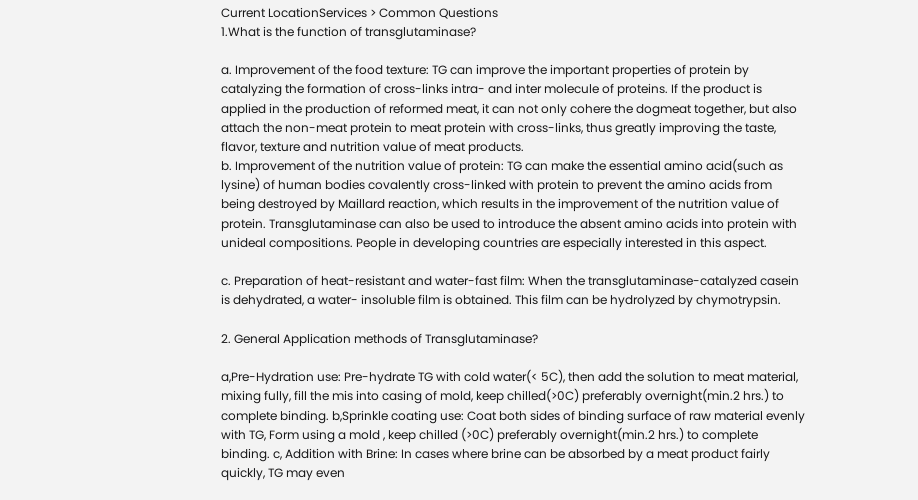Current LocationServices > Common Questions
1.What is the function of transglutaminase?

a. Improvement of the food texture: TG can improve the important properties of protein by catalyzing the formation of cross-links intra- and inter molecule of proteins. If the product is applied in the production of reformed meat, it can not only cohere the dogmeat together, but also attach the non-meat protein to meat protein with cross-links, thus greatly improving the taste, flavor, texture and nutrition value of meat products.
b. Improvement of the nutrition value of protein: TG can make the essential amino acid(such as lysine) of human bodies covalently cross-linked with protein to prevent the amino acids from being destroyed by Maillard reaction, which results in the improvement of the nutrition value of protein. Transglutaminase can also be used to introduce the absent amino acids into protein with unideal compositions. People in developing countries are especially interested in this aspect.

c. Preparation of heat-resistant and water-fast film: When the transglutaminase-catalyzed casein is dehydrated, a water- insoluble film is obtained. This film can be hydrolyzed by chymotrypsin.

2. General Application methods of Transglutaminase?

a,Pre-Hydration use: Pre-hydrate TG with cold water(< 5C), then add the solution to meat material, mixing fully, fill the mis into casing of mold, keep chilled(>0C) preferably overnight(min.2 hrs.) to complete binding. b,Sprinkle coating use: Coat both sides of binding surface of raw material evenly with TG, Form using a mold , keep chilled (>0C) preferably overnight(min.2 hrs.) to complete binding. c, Addition with Brine: In cases where brine can be absorbed by a meat product fairly quickly, TG may even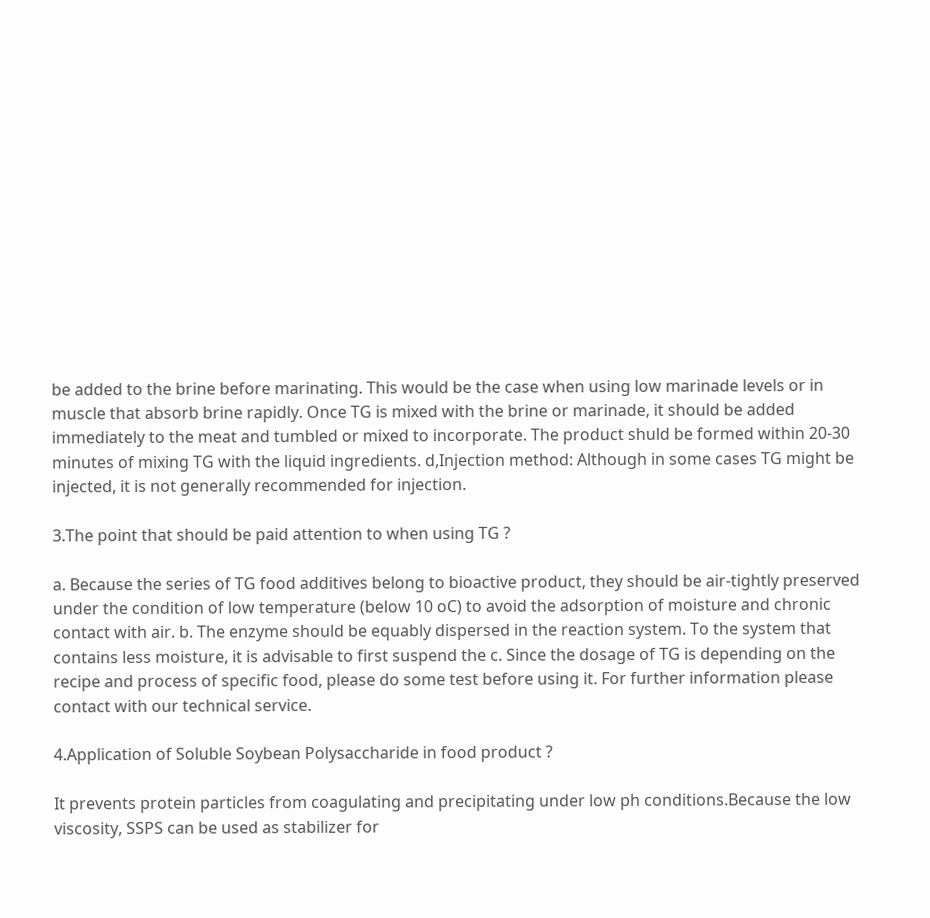be added to the brine before marinating. This would be the case when using low marinade levels or in muscle that absorb brine rapidly. Once TG is mixed with the brine or marinade, it should be added immediately to the meat and tumbled or mixed to incorporate. The product shuld be formed within 20-30 minutes of mixing TG with the liquid ingredients. d,Injection method: Although in some cases TG might be injected, it is not generally recommended for injection.

3.The point that should be paid attention to when using TG ?

a. Because the series of TG food additives belong to bioactive product, they should be air-tightly preserved under the condition of low temperature (below 10 oC) to avoid the adsorption of moisture and chronic contact with air. b. The enzyme should be equably dispersed in the reaction system. To the system that contains less moisture, it is advisable to first suspend the c. Since the dosage of TG is depending on the recipe and process of specific food, please do some test before using it. For further information please contact with our technical service.

4.Application of Soluble Soybean Polysaccharide in food product ?

It prevents protein particles from coagulating and precipitating under low ph conditions.Because the low viscosity, SSPS can be used as stabilizer for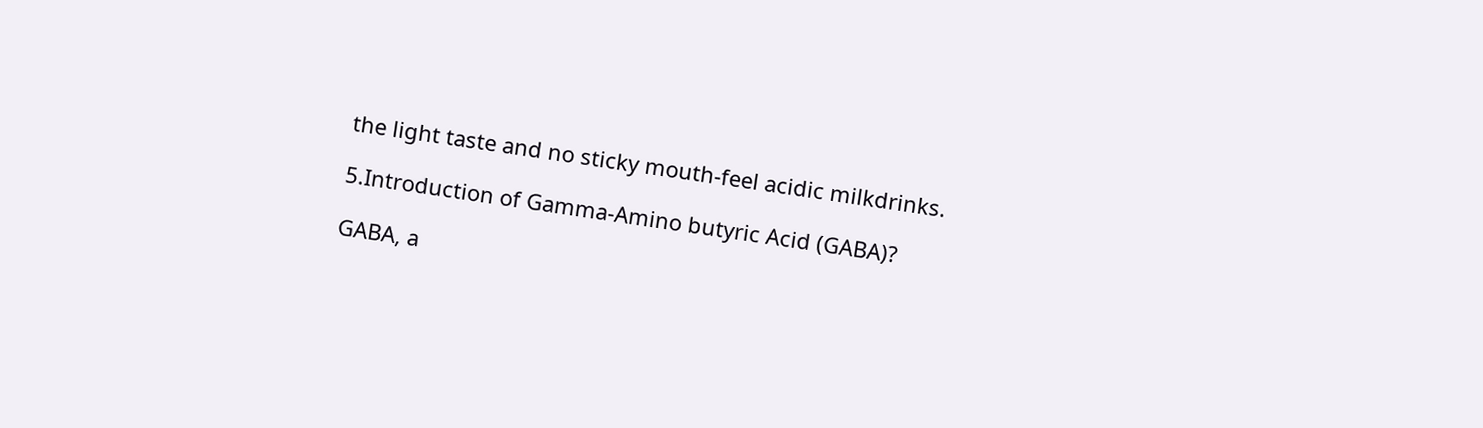the light taste and no sticky mouth-feel acidic milkdrinks.

5.Introduction of Gamma-Amino butyric Acid (GABA)?

GABA, a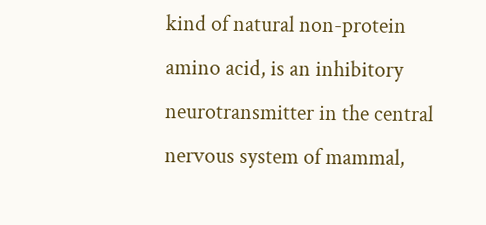kind of natural non-protein amino acid, is an inhibitory neurotransmitter in the central nervous system of mammal,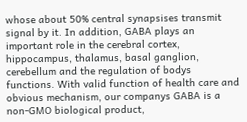whose about 50% central synapsises transmit signal by it. In addition, GABA plays an important role in the cerebral cortex, hippocampus, thalamus, basal ganglion, cerebellum and the regulation of bodys functions. With valid function of health care and obvious mechanism, our companys GABA is a non-GMO biological product,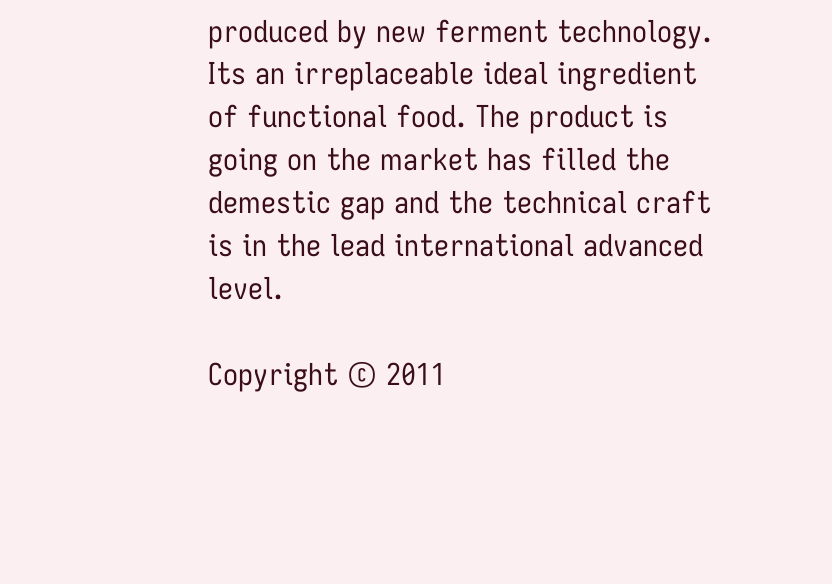produced by new ferment technology. Its an irreplaceable ideal ingredient of functional food. The product is going on the market has filled the demestic gap and the technical craft is in the lead international advanced level.

Copyright © 2011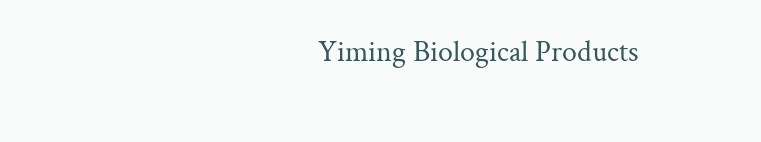Yiming Biological Products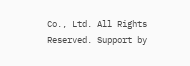Co., Ltd. All Rights Reserved. Support by